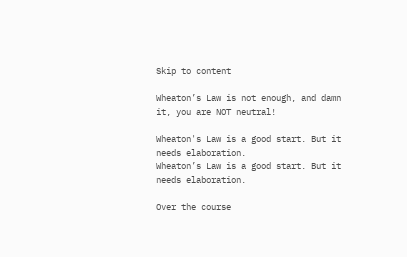Skip to content

Wheaton’s Law is not enough, and damn it, you are NOT neutral!

Wheaton's Law is a good start. But it needs elaboration.
Wheaton’s Law is a good start. But it needs elaboration.

Over the course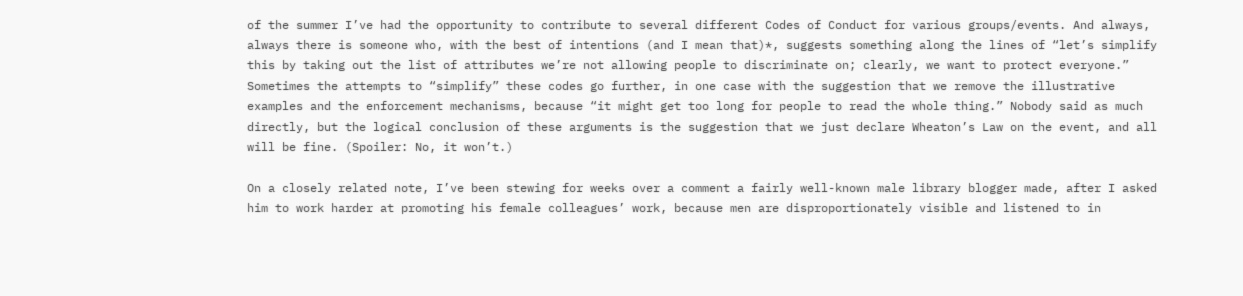of the summer I’ve had the opportunity to contribute to several different Codes of Conduct for various groups/events. And always, always there is someone who, with the best of intentions (and I mean that)*, suggests something along the lines of “let’s simplify this by taking out the list of attributes we’re not allowing people to discriminate on; clearly, we want to protect everyone.” Sometimes the attempts to “simplify” these codes go further, in one case with the suggestion that we remove the illustrative examples and the enforcement mechanisms, because “it might get too long for people to read the whole thing.” Nobody said as much directly, but the logical conclusion of these arguments is the suggestion that we just declare Wheaton’s Law on the event, and all will be fine. (Spoiler: No, it won’t.)

On a closely related note, I’ve been stewing for weeks over a comment a fairly well-known male library blogger made, after I asked him to work harder at promoting his female colleagues’ work, because men are disproportionately visible and listened to in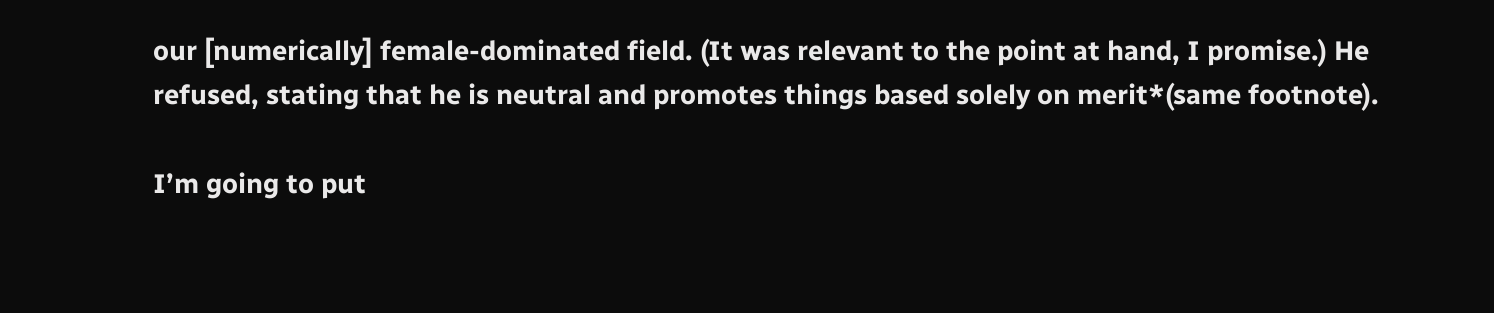our [numerically] female-dominated field. (It was relevant to the point at hand, I promise.) He refused, stating that he is neutral and promotes things based solely on merit*(same footnote).

I’m going to put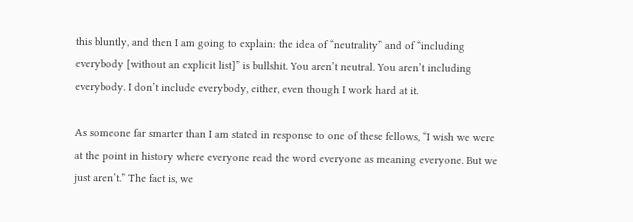this bluntly, and then I am going to explain: the idea of “neutrality” and of “including everybody [without an explicit list]” is bullshit. You aren’t neutral. You aren’t including everybody. I don’t include everybody, either, even though I work hard at it.

As someone far smarter than I am stated in response to one of these fellows, “I wish we were at the point in history where everyone read the word everyone as meaning everyone. But we just aren’t.” The fact is, we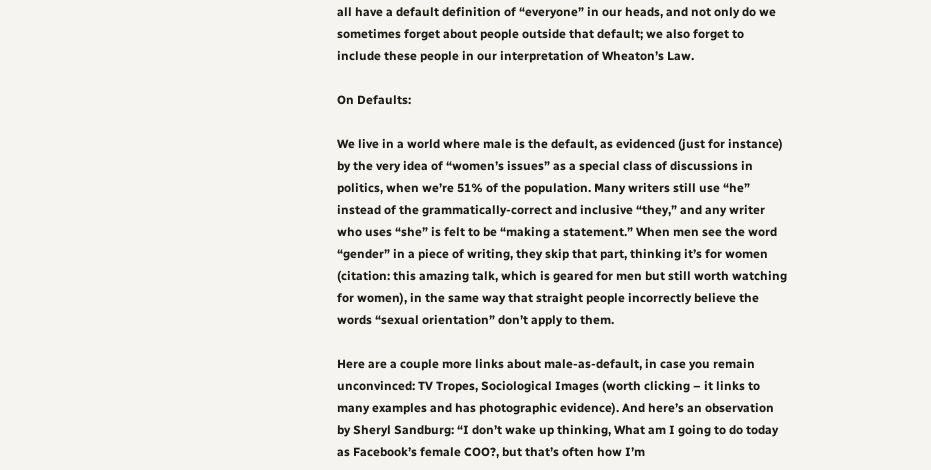all have a default definition of “everyone” in our heads, and not only do we sometimes forget about people outside that default; we also forget to include these people in our interpretation of Wheaton’s Law.

On Defaults:

We live in a world where male is the default, as evidenced (just for instance) by the very idea of “women’s issues” as a special class of discussions in politics, when we’re 51% of the population. Many writers still use “he” instead of the grammatically-correct and inclusive “they,” and any writer who uses “she” is felt to be “making a statement.” When men see the word “gender” in a piece of writing, they skip that part, thinking it’s for women (citation: this amazing talk, which is geared for men but still worth watching for women), in the same way that straight people incorrectly believe the words “sexual orientation” don’t apply to them.

Here are a couple more links about male-as-default, in case you remain unconvinced: TV Tropes, Sociological Images (worth clicking – it links to many examples and has photographic evidence). And here’s an observation by Sheryl Sandburg: “I don’t wake up thinking, What am I going to do today as Facebook’s female COO?, but that’s often how I’m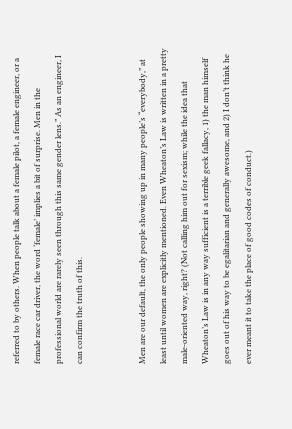referred to by others. When people talk about a female pilot, a female engineer, or a female race car driver, the word ‘female’ implies a bit of surprise. Men in the professional world are rarely seen through this same gender lens.” As an engineer, I can confirm the truth of this.


Men are our default, the only people showing up in many people’s “everybody,” at least until women are explicitly mentioned. Even Wheaton’s Law is written in a pretty male-oriented way, right? (Not calling him out for sexism; while the idea that Wheaton’s Law is in any way sufficient is a terrible geek fallacy, 1) the man himself goes out of his way to be egalitarian and generally awesome, and 2) I don’t think he ever meant it to take the place of good codes of conduct.)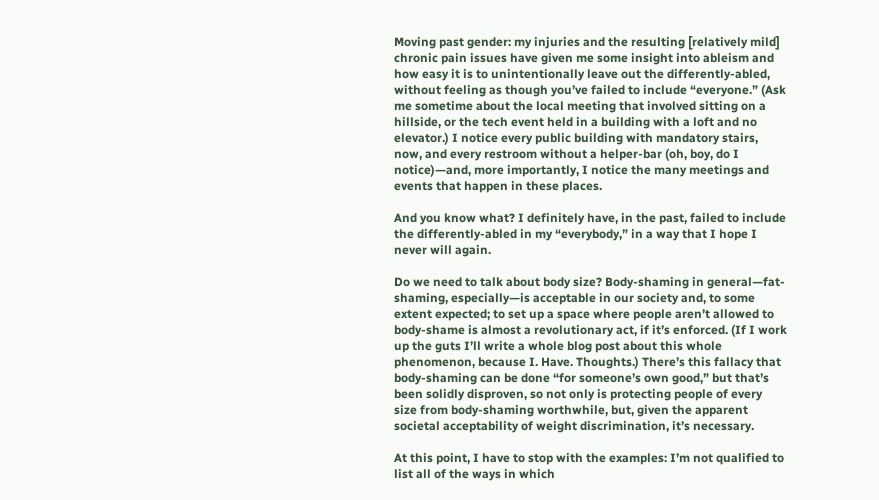Moving past gender: my injuries and the resulting [relatively mild] chronic pain issues have given me some insight into ableism and how easy it is to unintentionally leave out the differently-abled, without feeling as though you’ve failed to include “everyone.” (Ask me sometime about the local meeting that involved sitting on a hillside, or the tech event held in a building with a loft and no elevator.) I notice every public building with mandatory stairs, now, and every restroom without a helper-bar (oh, boy, do I notice)—and, more importantly, I notice the many meetings and events that happen in these places.

And you know what? I definitely have, in the past, failed to include the differently-abled in my “everybody,” in a way that I hope I never will again.

Do we need to talk about body size? Body-shaming in general—fat-shaming, especially—is acceptable in our society and, to some extent expected; to set up a space where people aren’t allowed to body-shame is almost a revolutionary act, if it’s enforced. (If I work up the guts I’ll write a whole blog post about this whole phenomenon, because I. Have. Thoughts.) There’s this fallacy that body-shaming can be done “for someone’s own good,” but that’s been solidly disproven, so not only is protecting people of every size from body-shaming worthwhile, but, given the apparent societal acceptability of weight discrimination, it’s necessary.

At this point, I have to stop with the examples: I’m not qualified to list all of the ways in which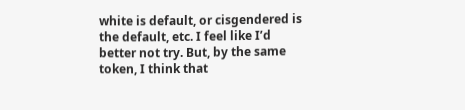white is default, or cisgendered is the default, etc. I feel like I’d better not try. But, by the same token, I think that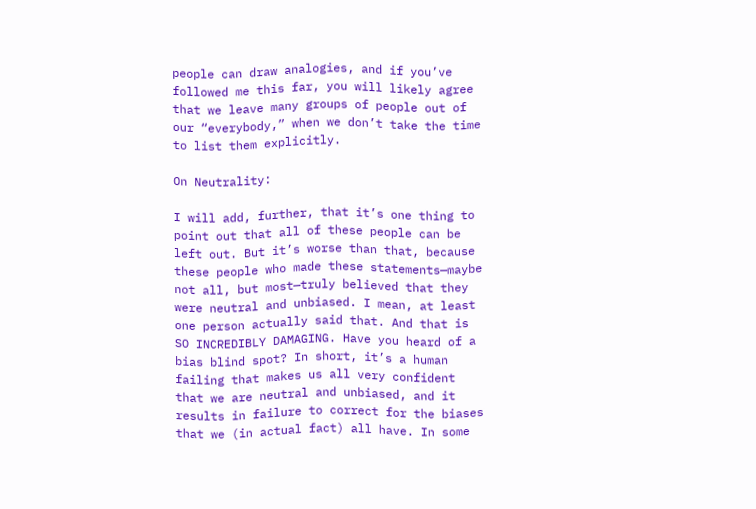people can draw analogies, and if you’ve followed me this far, you will likely agree that we leave many groups of people out of our “everybody,” when we don’t take the time to list them explicitly.

On Neutrality:

I will add, further, that it’s one thing to point out that all of these people can be left out. But it’s worse than that, because these people who made these statements—maybe not all, but most—truly believed that they were neutral and unbiased. I mean, at least one person actually said that. And that is SO INCREDIBLY DAMAGING. Have you heard of a bias blind spot? In short, it’s a human failing that makes us all very confident that we are neutral and unbiased, and it results in failure to correct for the biases that we (in actual fact) all have. In some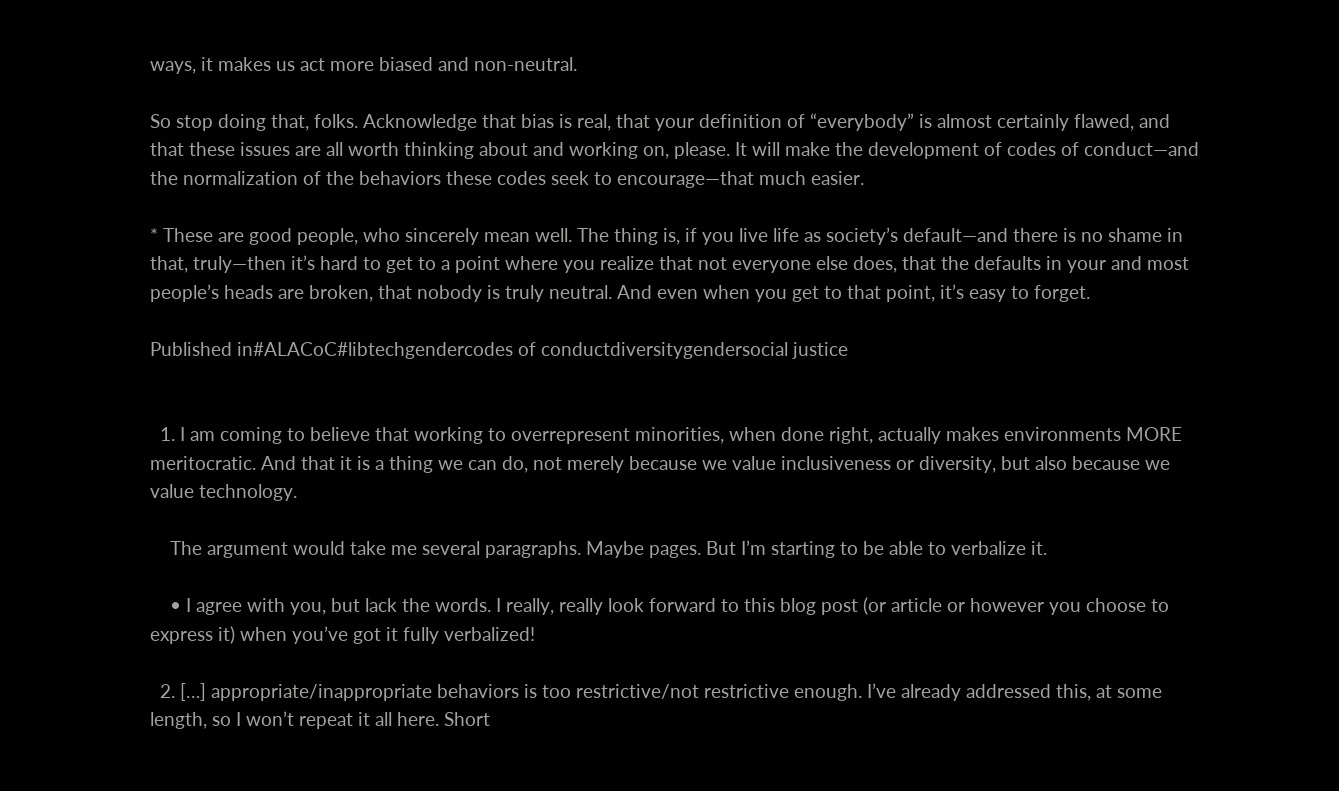ways, it makes us act more biased and non-neutral.

So stop doing that, folks. Acknowledge that bias is real, that your definition of “everybody” is almost certainly flawed, and that these issues are all worth thinking about and working on, please. It will make the development of codes of conduct—and the normalization of the behaviors these codes seek to encourage—that much easier.

* These are good people, who sincerely mean well. The thing is, if you live life as society’s default—and there is no shame in that, truly—then it’s hard to get to a point where you realize that not everyone else does, that the defaults in your and most people’s heads are broken, that nobody is truly neutral. And even when you get to that point, it’s easy to forget.

Published in#ALACoC#libtechgendercodes of conductdiversitygendersocial justice


  1. I am coming to believe that working to overrepresent minorities, when done right, actually makes environments MORE meritocratic. And that it is a thing we can do, not merely because we value inclusiveness or diversity, but also because we value technology.

    The argument would take me several paragraphs. Maybe pages. But I’m starting to be able to verbalize it.

    • I agree with you, but lack the words. I really, really look forward to this blog post (or article or however you choose to express it) when you’ve got it fully verbalized!

  2. […] appropriate/inappropriate behaviors is too restrictive/not restrictive enough. I’ve already addressed this, at some length, so I won’t repeat it all here. Short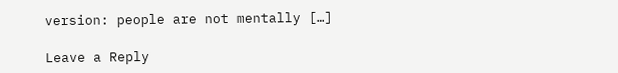version: people are not mentally […]

Leave a Reply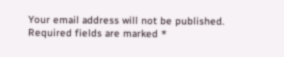Your email address will not be published. Required fields are marked *